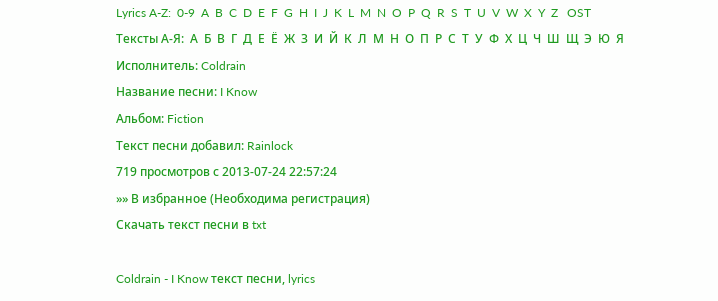Lyrics A-Z:  0-9  A  B  C  D  E  F  G  H  I  J  K  L  M  N  O  P  Q  R  S  T  U  V  W  X  Y  Z   OST
Тексты А-Я:  А  Б  В  Г  Д  Е  Ё  Ж  З  И  Й  К  Л  М  Н  О  П  Р  С  Т  У  Ф  Х  Ц  Ч  Ш  Щ  Э  Ю  Я
Исполнитель: Coldrain
Название песни: I Know
Альбом: Fiction
Текст песни добавил: Rainlock
719 просмотров с 2013-07-24 22:57:24
»» В избранное (Необходима регистрация)
Скачать текст песни в txt

Coldrain - I Know текст песни, lyrics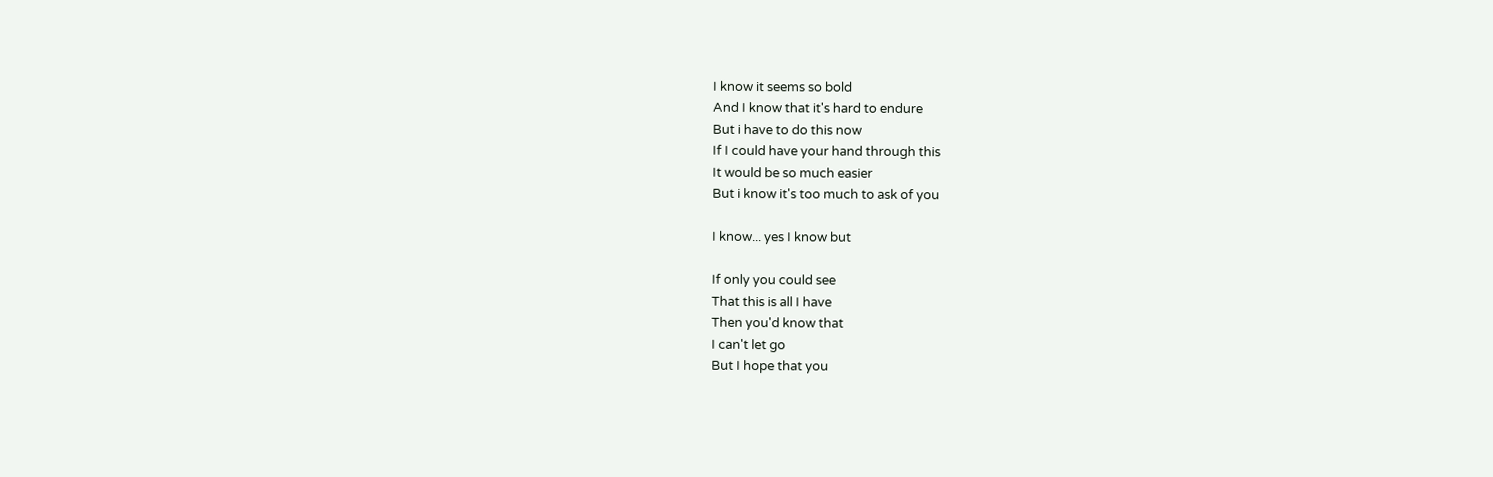I know it seems so bold
And I know that it's hard to endure
But i have to do this now
If I could have your hand through this
It would be so much easier
But i know it's too much to ask of you

I know... yes I know but

If only you could see
That this is all I have
Then you'd know that
I can't let go
But I hope that you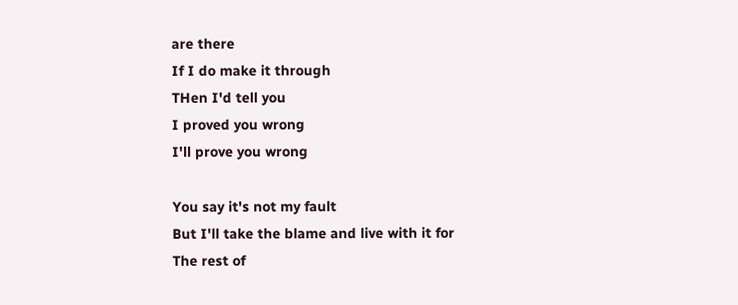are there
If I do make it through
THen I'd tell you
I proved you wrong
I'll prove you wrong

You say it's not my fault
But I'll take the blame and live with it for
The rest of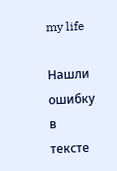my life

Нашли ошибку в тексте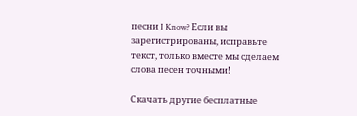песни I Know? Если вы зарегистрированы, исправьте текст, только вместе мы сделаем слова песен точными!

Скачать другие бесплатные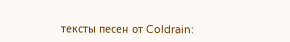тексты песен от Coldrain: